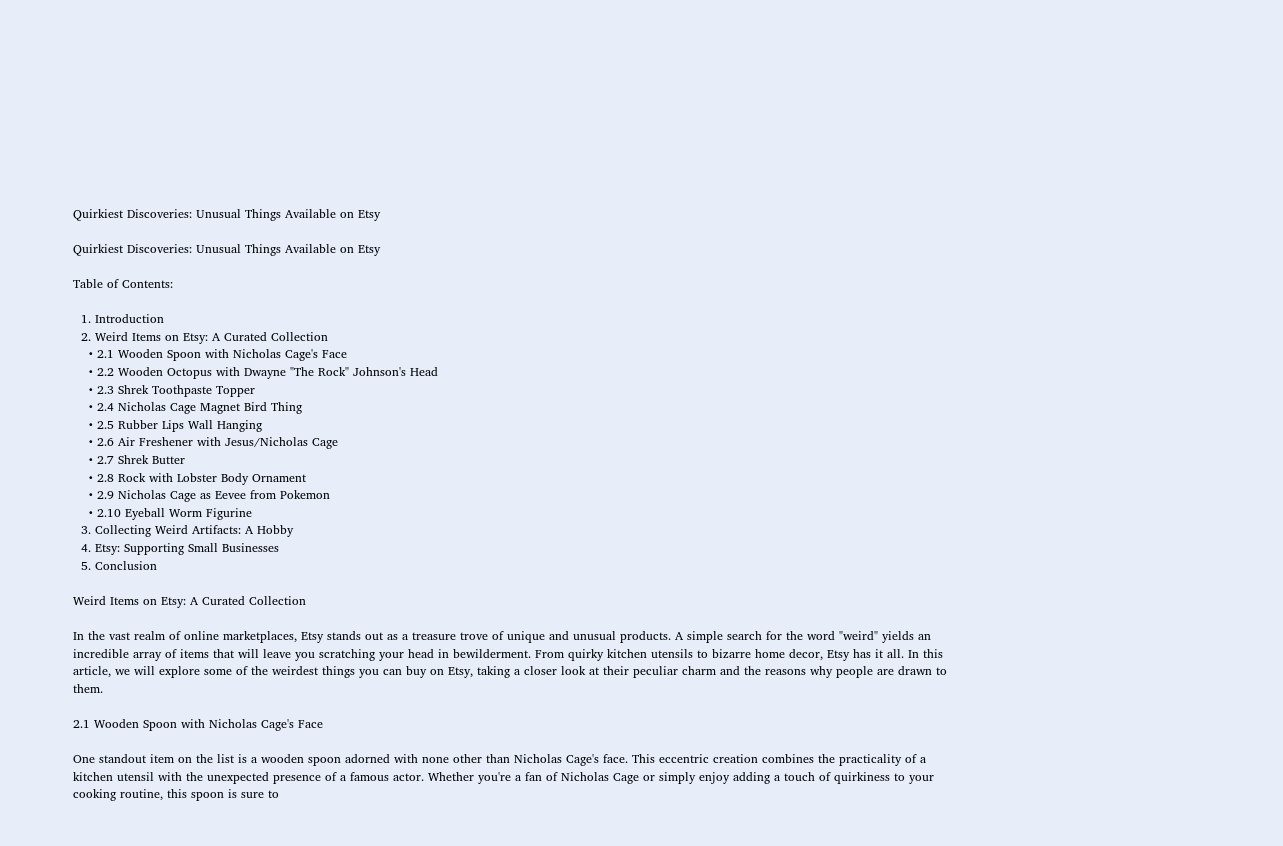Quirkiest Discoveries: Unusual Things Available on Etsy

Quirkiest Discoveries: Unusual Things Available on Etsy

Table of Contents:

  1. Introduction
  2. Weird Items on Etsy: A Curated Collection
    • 2.1 Wooden Spoon with Nicholas Cage's Face
    • 2.2 Wooden Octopus with Dwayne "The Rock" Johnson's Head
    • 2.3 Shrek Toothpaste Topper
    • 2.4 Nicholas Cage Magnet Bird Thing
    • 2.5 Rubber Lips Wall Hanging
    • 2.6 Air Freshener with Jesus/Nicholas Cage
    • 2.7 Shrek Butter
    • 2.8 Rock with Lobster Body Ornament
    • 2.9 Nicholas Cage as Eevee from Pokemon
    • 2.10 Eyeball Worm Figurine
  3. Collecting Weird Artifacts: A Hobby
  4. Etsy: Supporting Small Businesses
  5. Conclusion

Weird Items on Etsy: A Curated Collection

In the vast realm of online marketplaces, Etsy stands out as a treasure trove of unique and unusual products. A simple search for the word "weird" yields an incredible array of items that will leave you scratching your head in bewilderment. From quirky kitchen utensils to bizarre home decor, Etsy has it all. In this article, we will explore some of the weirdest things you can buy on Etsy, taking a closer look at their peculiar charm and the reasons why people are drawn to them.

2.1 Wooden Spoon with Nicholas Cage's Face

One standout item on the list is a wooden spoon adorned with none other than Nicholas Cage's face. This eccentric creation combines the practicality of a kitchen utensil with the unexpected presence of a famous actor. Whether you're a fan of Nicholas Cage or simply enjoy adding a touch of quirkiness to your cooking routine, this spoon is sure to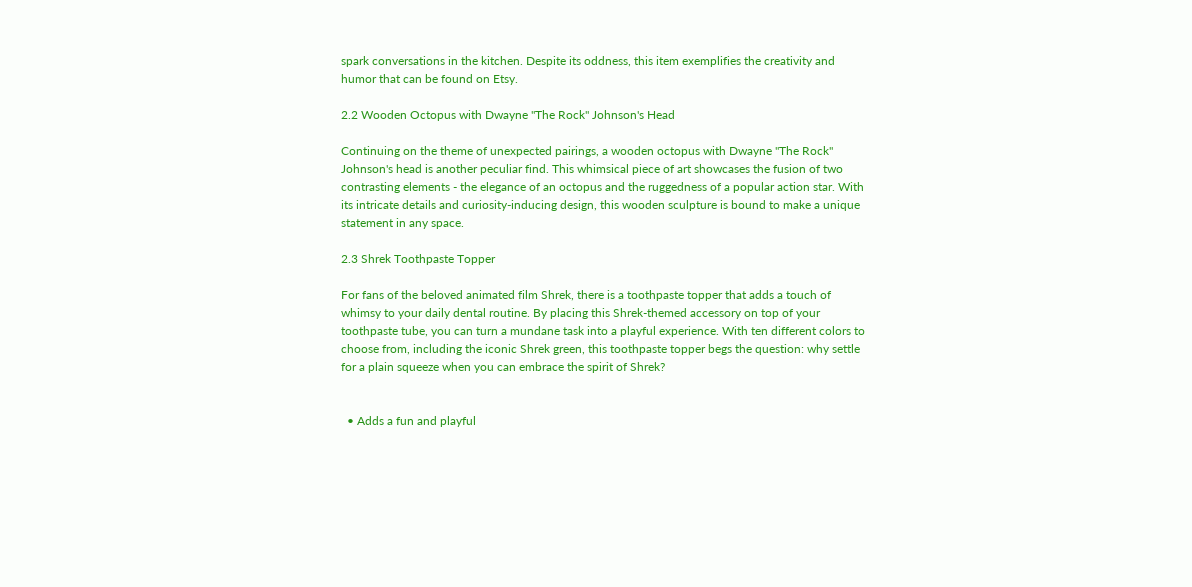spark conversations in the kitchen. Despite its oddness, this item exemplifies the creativity and humor that can be found on Etsy.

2.2 Wooden Octopus with Dwayne "The Rock" Johnson's Head

Continuing on the theme of unexpected pairings, a wooden octopus with Dwayne "The Rock" Johnson's head is another peculiar find. This whimsical piece of art showcases the fusion of two contrasting elements - the elegance of an octopus and the ruggedness of a popular action star. With its intricate details and curiosity-inducing design, this wooden sculpture is bound to make a unique statement in any space.

2.3 Shrek Toothpaste Topper

For fans of the beloved animated film Shrek, there is a toothpaste topper that adds a touch of whimsy to your daily dental routine. By placing this Shrek-themed accessory on top of your toothpaste tube, you can turn a mundane task into a playful experience. With ten different colors to choose from, including the iconic Shrek green, this toothpaste topper begs the question: why settle for a plain squeeze when you can embrace the spirit of Shrek?


  • Adds a fun and playful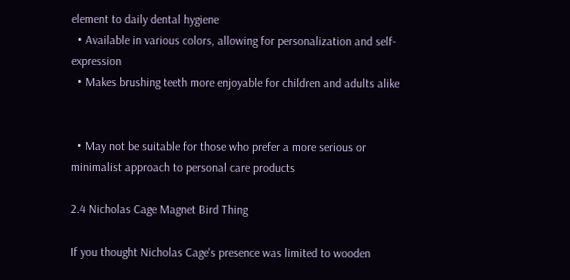element to daily dental hygiene
  • Available in various colors, allowing for personalization and self-expression
  • Makes brushing teeth more enjoyable for children and adults alike


  • May not be suitable for those who prefer a more serious or minimalist approach to personal care products

2.4 Nicholas Cage Magnet Bird Thing

If you thought Nicholas Cage's presence was limited to wooden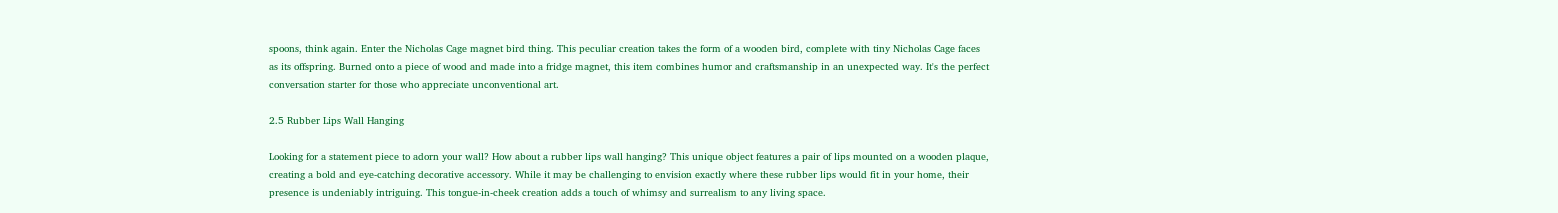spoons, think again. Enter the Nicholas Cage magnet bird thing. This peculiar creation takes the form of a wooden bird, complete with tiny Nicholas Cage faces as its offspring. Burned onto a piece of wood and made into a fridge magnet, this item combines humor and craftsmanship in an unexpected way. It's the perfect conversation starter for those who appreciate unconventional art.

2.5 Rubber Lips Wall Hanging

Looking for a statement piece to adorn your wall? How about a rubber lips wall hanging? This unique object features a pair of lips mounted on a wooden plaque, creating a bold and eye-catching decorative accessory. While it may be challenging to envision exactly where these rubber lips would fit in your home, their presence is undeniably intriguing. This tongue-in-cheek creation adds a touch of whimsy and surrealism to any living space.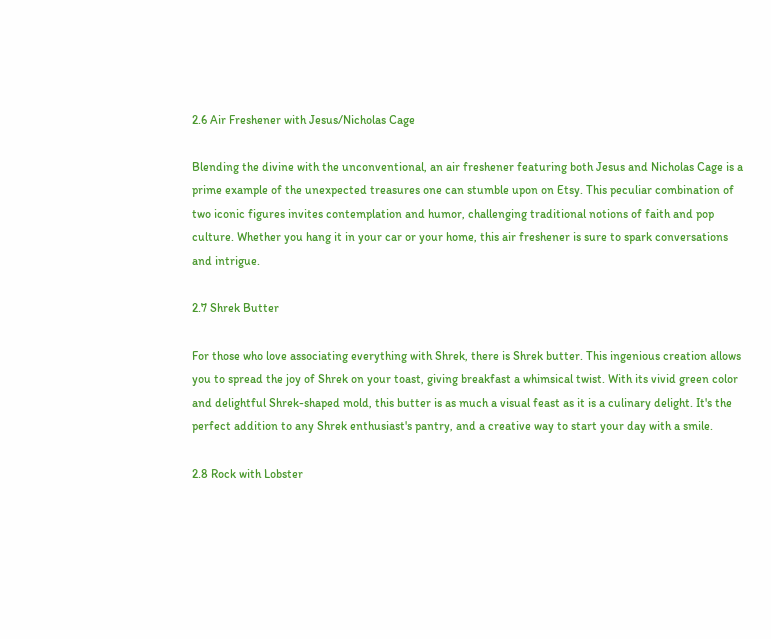2.6 Air Freshener with Jesus/Nicholas Cage

Blending the divine with the unconventional, an air freshener featuring both Jesus and Nicholas Cage is a prime example of the unexpected treasures one can stumble upon on Etsy. This peculiar combination of two iconic figures invites contemplation and humor, challenging traditional notions of faith and pop culture. Whether you hang it in your car or your home, this air freshener is sure to spark conversations and intrigue.

2.7 Shrek Butter

For those who love associating everything with Shrek, there is Shrek butter. This ingenious creation allows you to spread the joy of Shrek on your toast, giving breakfast a whimsical twist. With its vivid green color and delightful Shrek-shaped mold, this butter is as much a visual feast as it is a culinary delight. It's the perfect addition to any Shrek enthusiast's pantry, and a creative way to start your day with a smile.

2.8 Rock with Lobster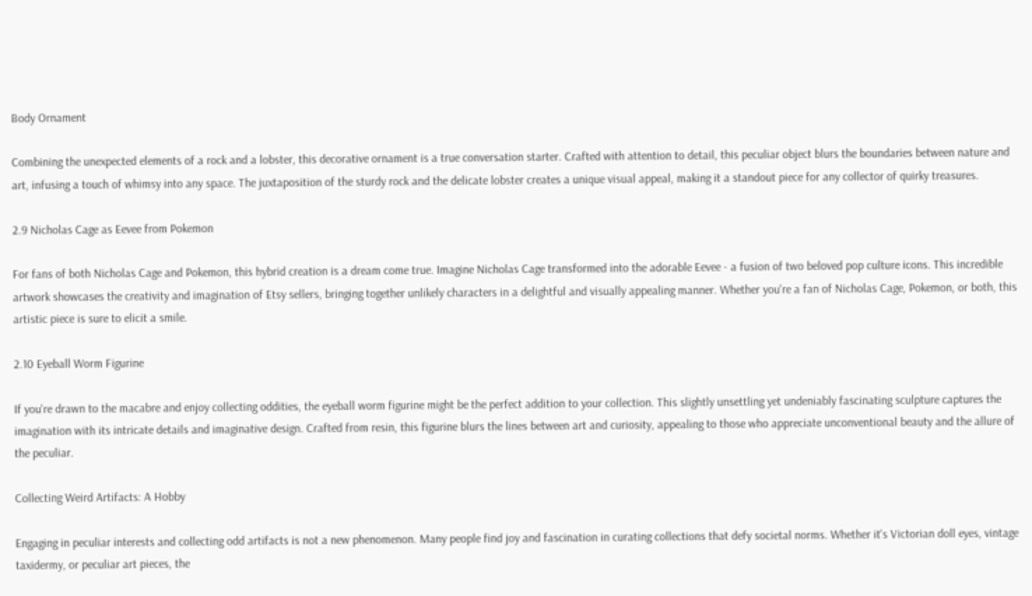Body Ornament

Combining the unexpected elements of a rock and a lobster, this decorative ornament is a true conversation starter. Crafted with attention to detail, this peculiar object blurs the boundaries between nature and art, infusing a touch of whimsy into any space. The juxtaposition of the sturdy rock and the delicate lobster creates a unique visual appeal, making it a standout piece for any collector of quirky treasures.

2.9 Nicholas Cage as Eevee from Pokemon

For fans of both Nicholas Cage and Pokemon, this hybrid creation is a dream come true. Imagine Nicholas Cage transformed into the adorable Eevee - a fusion of two beloved pop culture icons. This incredible artwork showcases the creativity and imagination of Etsy sellers, bringing together unlikely characters in a delightful and visually appealing manner. Whether you're a fan of Nicholas Cage, Pokemon, or both, this artistic piece is sure to elicit a smile.

2.10 Eyeball Worm Figurine

If you're drawn to the macabre and enjoy collecting oddities, the eyeball worm figurine might be the perfect addition to your collection. This slightly unsettling yet undeniably fascinating sculpture captures the imagination with its intricate details and imaginative design. Crafted from resin, this figurine blurs the lines between art and curiosity, appealing to those who appreciate unconventional beauty and the allure of the peculiar.

Collecting Weird Artifacts: A Hobby

Engaging in peculiar interests and collecting odd artifacts is not a new phenomenon. Many people find joy and fascination in curating collections that defy societal norms. Whether it's Victorian doll eyes, vintage taxidermy, or peculiar art pieces, the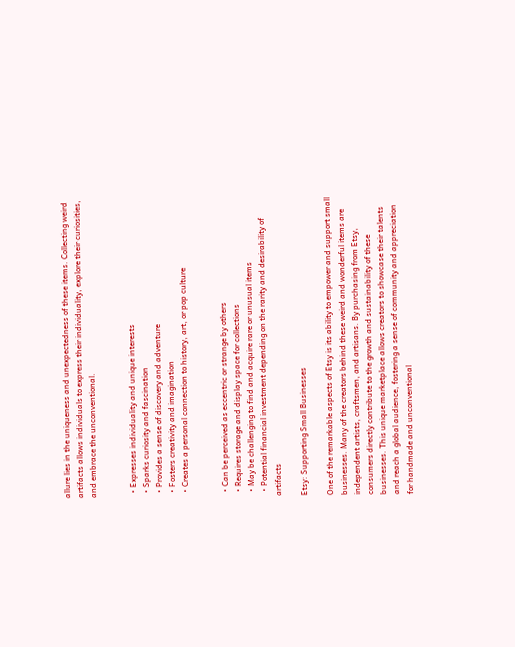allure lies in the uniqueness and unexpectedness of these items. Collecting weird artifacts allows individuals to express their individuality, explore their curiosities, and embrace the unconventional.


  • Expresses individuality and unique interests
  • Sparks curiosity and fascination
  • Provides a sense of discovery and adventure
  • Fosters creativity and imagination
  • Creates a personal connection to history, art, or pop culture


  • Can be perceived as eccentric or strange by others
  • Requires storage and display space for collections
  • May be challenging to find and acquire rare or unusual items
  • Potential financial investment depending on the rarity and desirability of artifacts

Etsy: Supporting Small Businesses

One of the remarkable aspects of Etsy is its ability to empower and support small businesses. Many of the creators behind these weird and wonderful items are independent artists, craftsmen, and artisans. By purchasing from Etsy, consumers directly contribute to the growth and sustainability of these businesses. This unique marketplace allows creators to showcase their talents and reach a global audience, fostering a sense of community and appreciation for handmade and unconventional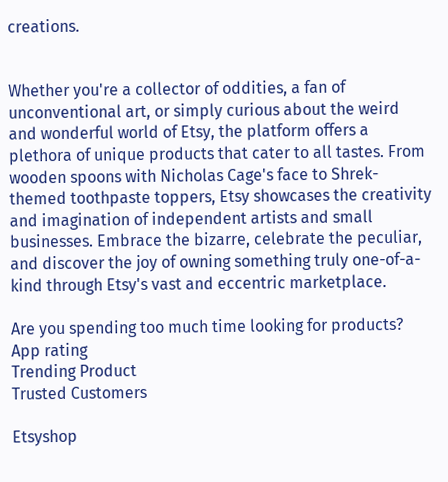creations.


Whether you're a collector of oddities, a fan of unconventional art, or simply curious about the weird and wonderful world of Etsy, the platform offers a plethora of unique products that cater to all tastes. From wooden spoons with Nicholas Cage's face to Shrek-themed toothpaste toppers, Etsy showcases the creativity and imagination of independent artists and small businesses. Embrace the bizarre, celebrate the peculiar, and discover the joy of owning something truly one-of-a-kind through Etsy's vast and eccentric marketplace.

Are you spending too much time looking for products?
App rating
Trending Product
Trusted Customers

Etsyshop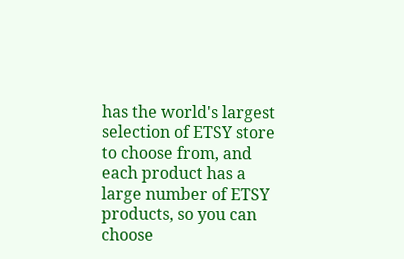has the world's largest selection of ETSY store to choose from, and each product has a large number of ETSY products, so you can choose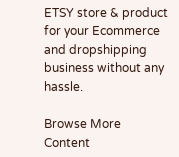ETSY store & product for your Ecommerce and dropshipping business without any hassle.

Browse More Content